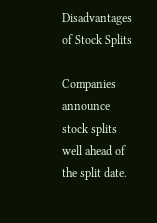Disadvantages of Stock Splits

Companies announce stock splits well ahead of the split date.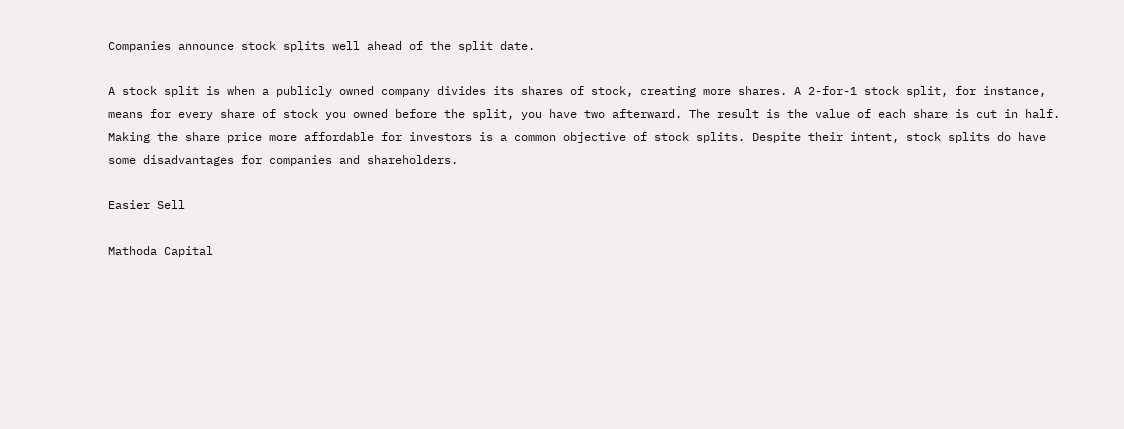Companies announce stock splits well ahead of the split date.

A stock split is when a publicly owned company divides its shares of stock, creating more shares. A 2-for-1 stock split, for instance, means for every share of stock you owned before the split, you have two afterward. The result is the value of each share is cut in half. Making the share price more affordable for investors is a common objective of stock splits. Despite their intent, stock splits do have some disadvantages for companies and shareholders.

Easier Sell

Mathoda Capital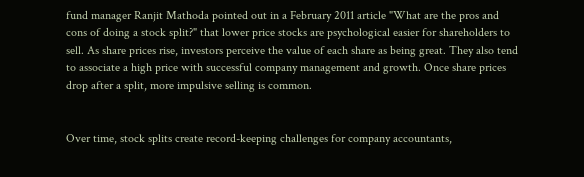fund manager Ranjit Mathoda pointed out in a February 2011 article "What are the pros and cons of doing a stock split?" that lower price stocks are psychological easier for shareholders to sell. As share prices rise, investors perceive the value of each share as being great. They also tend to associate a high price with successful company management and growth. Once share prices drop after a split, more impulsive selling is common.


Over time, stock splits create record-keeping challenges for company accountants,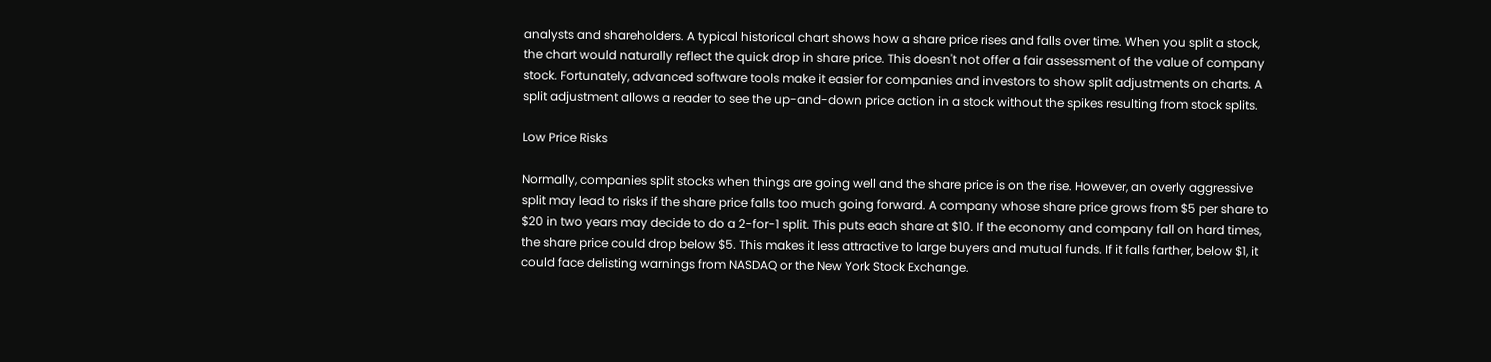analysts and shareholders. A typical historical chart shows how a share price rises and falls over time. When you split a stock, the chart would naturally reflect the quick drop in share price. This doesn't not offer a fair assessment of the value of company stock. Fortunately, advanced software tools make it easier for companies and investors to show split adjustments on charts. A split adjustment allows a reader to see the up-and-down price action in a stock without the spikes resulting from stock splits.

Low Price Risks

Normally, companies split stocks when things are going well and the share price is on the rise. However, an overly aggressive split may lead to risks if the share price falls too much going forward. A company whose share price grows from $5 per share to $20 in two years may decide to do a 2-for-1 split. This puts each share at $10. If the economy and company fall on hard times, the share price could drop below $5. This makes it less attractive to large buyers and mutual funds. If it falls farther, below $1, it could face delisting warnings from NASDAQ or the New York Stock Exchange.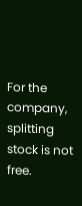For the company, splitting stock is not free.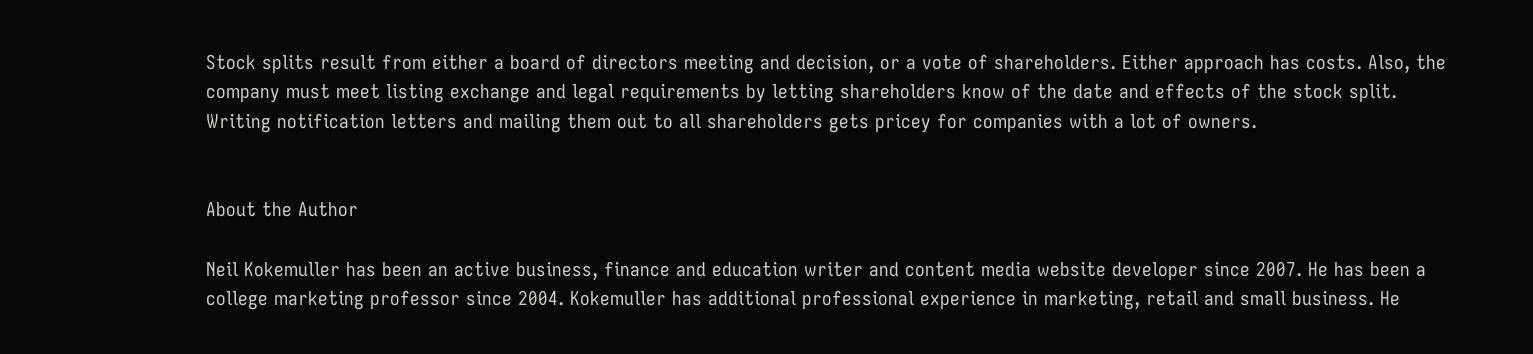Stock splits result from either a board of directors meeting and decision, or a vote of shareholders. Either approach has costs. Also, the company must meet listing exchange and legal requirements by letting shareholders know of the date and effects of the stock split. Writing notification letters and mailing them out to all shareholders gets pricey for companies with a lot of owners.


About the Author

Neil Kokemuller has been an active business, finance and education writer and content media website developer since 2007. He has been a college marketing professor since 2004. Kokemuller has additional professional experience in marketing, retail and small business. He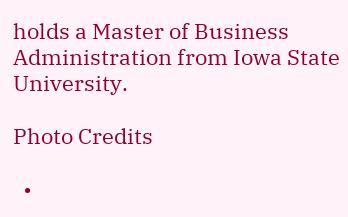holds a Master of Business Administration from Iowa State University.

Photo Credits

  •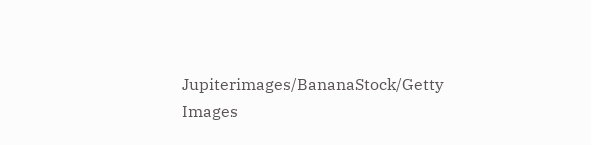Jupiterimages/BananaStock/Getty Images